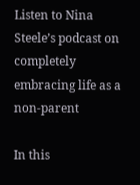Listen to Nina Steele’s podcast on completely embracing life as a non-parent

In this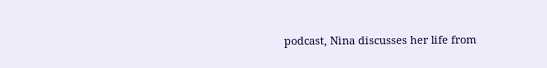podcast, Nina discusses her life from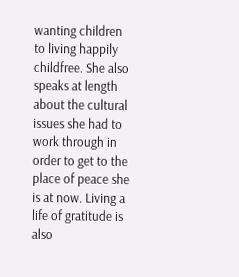wanting children to living happily childfree. She also speaks at length about the cultural issues she had to work through in order to get to the place of peace she is at now. Living a life of gratitude is also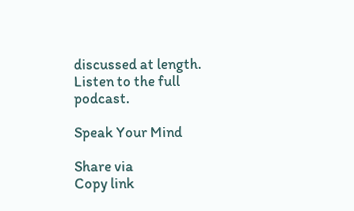discussed at length. Listen to the full podcast.

Speak Your Mind

Share via
Copy link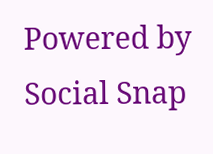Powered by Social Snap